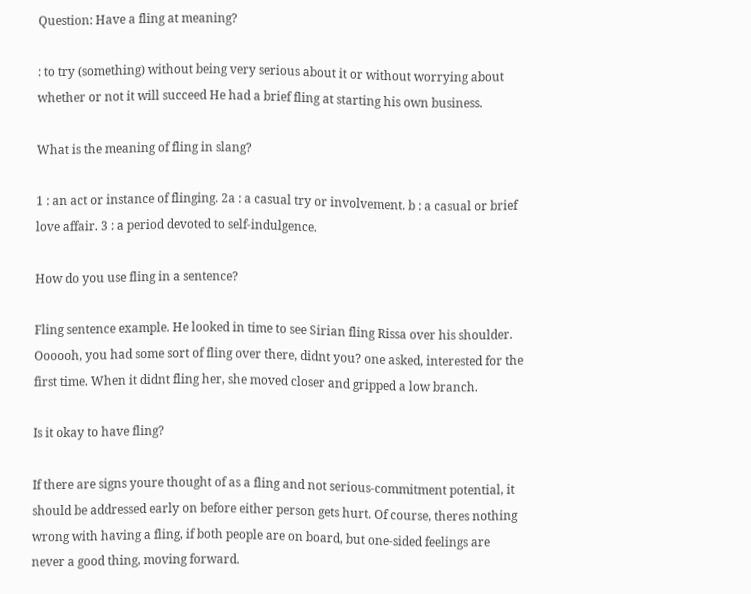Question: Have a fling at meaning?

: to try (something) without being very serious about it or without worrying about whether or not it will succeed He had a brief fling at starting his own business.

What is the meaning of fling in slang?

1 : an act or instance of flinging. 2a : a casual try or involvement. b : a casual or brief love affair. 3 : a period devoted to self-indulgence.

How do you use fling in a sentence?

Fling sentence example. He looked in time to see Sirian fling Rissa over his shoulder. Oooooh, you had some sort of fling over there, didnt you? one asked, interested for the first time. When it didnt fling her, she moved closer and gripped a low branch.

Is it okay to have fling?

If there are signs youre thought of as a fling and not serious-commitment potential, it should be addressed early on before either person gets hurt. Of course, theres nothing wrong with having a fling, if both people are on board, but one-sided feelings are never a good thing, moving forward.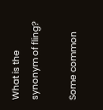What is the synonym of fling?

Some common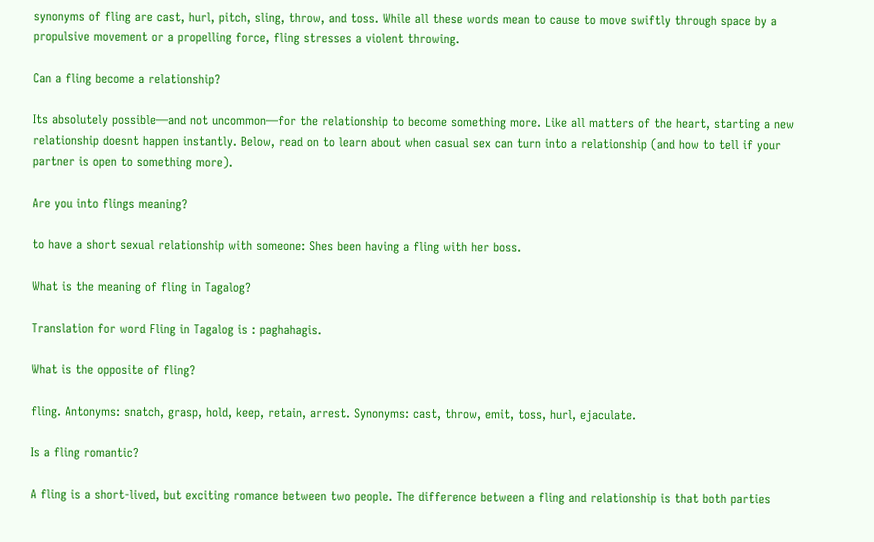synonyms of fling are cast, hurl, pitch, sling, throw, and toss. While all these words mean to cause to move swiftly through space by a propulsive movement or a propelling force, fling stresses a violent throwing.

Can a fling become a relationship?

Its absolutely possible—and not uncommon—for the relationship to become something more. Like all matters of the heart, starting a new relationship doesnt happen instantly. Below, read on to learn about when casual sex can turn into a relationship (and how to tell if your partner is open to something more).

Are you into flings meaning?

to have a short sexual relationship with someone: Shes been having a fling with her boss.

What is the meaning of fling in Tagalog?

Translation for word Fling in Tagalog is : paghahagis.

What is the opposite of fling?

fling. Antonyms: snatch, grasp, hold, keep, retain, arrest. Synonyms: cast, throw, emit, toss, hurl, ejaculate.

Is a fling romantic?

A fling is a short-lived, but exciting romance between two people. The difference between a fling and relationship is that both parties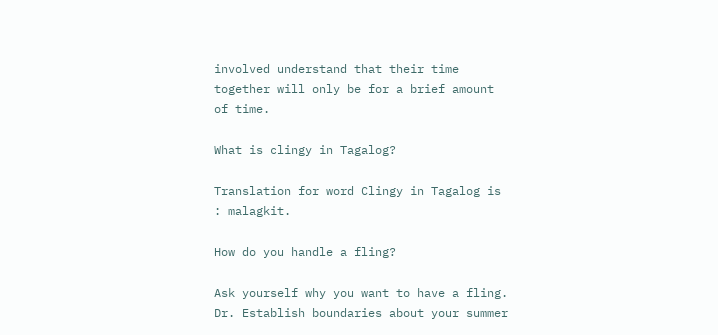involved understand that their time together will only be for a brief amount of time.

What is clingy in Tagalog?

Translation for word Clingy in Tagalog is : malagkit.

How do you handle a fling?

Ask yourself why you want to have a fling. Dr. Establish boundaries about your summer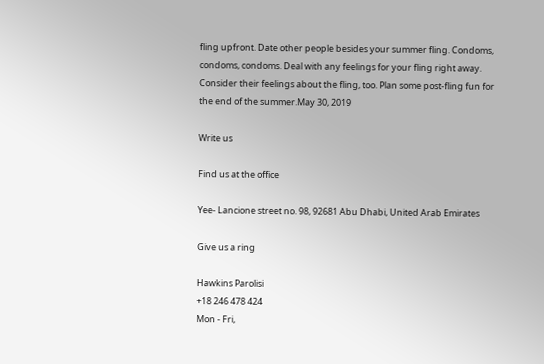fling upfront. Date other people besides your summer fling. Condoms, condoms, condoms. Deal with any feelings for your fling right away. Consider their feelings about the fling, too. Plan some post-fling fun for the end of the summer.May 30, 2019

Write us

Find us at the office

Yee- Lancione street no. 98, 92681 Abu Dhabi, United Arab Emirates

Give us a ring

Hawkins Parolisi
+18 246 478 424
Mon - Fri,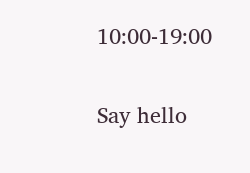10:00-19:00

Say hello